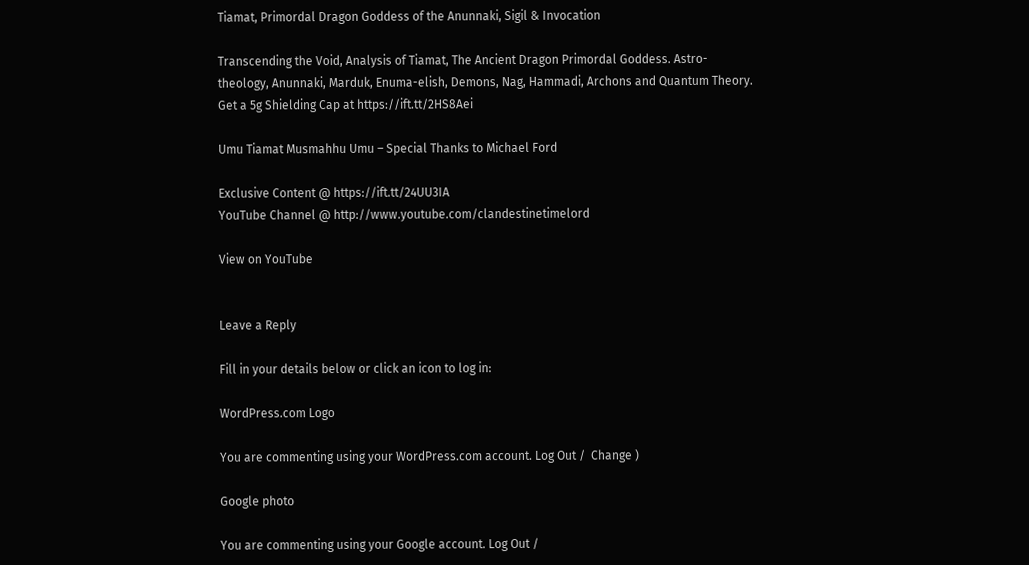Tiamat, Primordal Dragon Goddess of the Anunnaki, Sigil & Invocation

Transcending the Void, Analysis of Tiamat, The Ancient Dragon Primordal Goddess. Astro-theology, Anunnaki, Marduk, Enuma-elish, Demons, Nag, Hammadi, Archons and Quantum Theory. Get a 5g Shielding Cap at https://ift.tt/2HS8Aei

Umu Tiamat Musmahhu Umu – Special Thanks to Michael Ford

Exclusive Content @ https://ift.tt/24UU3IA
YouTube Channel @ http://www.youtube.com/clandestinetimelord

View on YouTube


Leave a Reply

Fill in your details below or click an icon to log in:

WordPress.com Logo

You are commenting using your WordPress.com account. Log Out /  Change )

Google photo

You are commenting using your Google account. Log Out /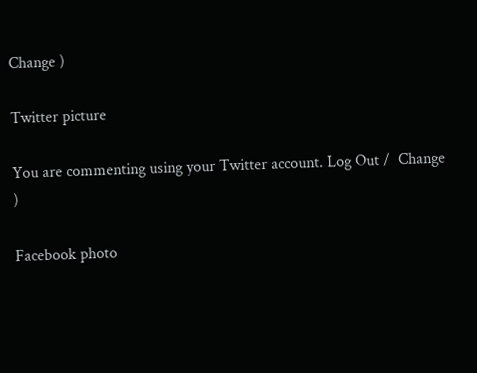Change )

Twitter picture

You are commenting using your Twitter account. Log Out /  Change )

Facebook photo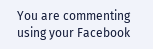You are commenting using your Facebook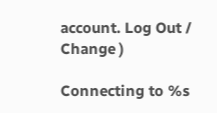account. Log Out /  Change )

Connecting to %s